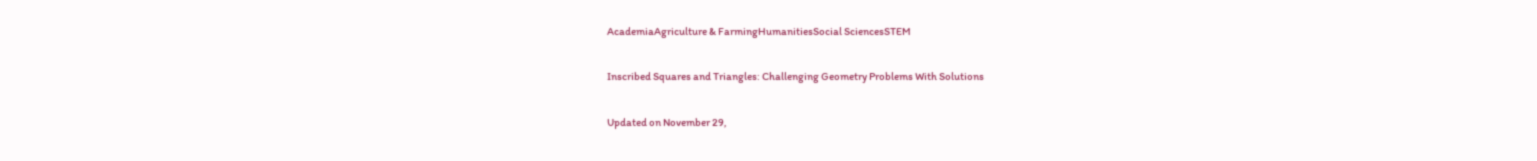AcademiaAgriculture & FarmingHumanitiesSocial SciencesSTEM

Inscribed Squares and Triangles: Challenging Geometry Problems With Solutions

Updated on November 29,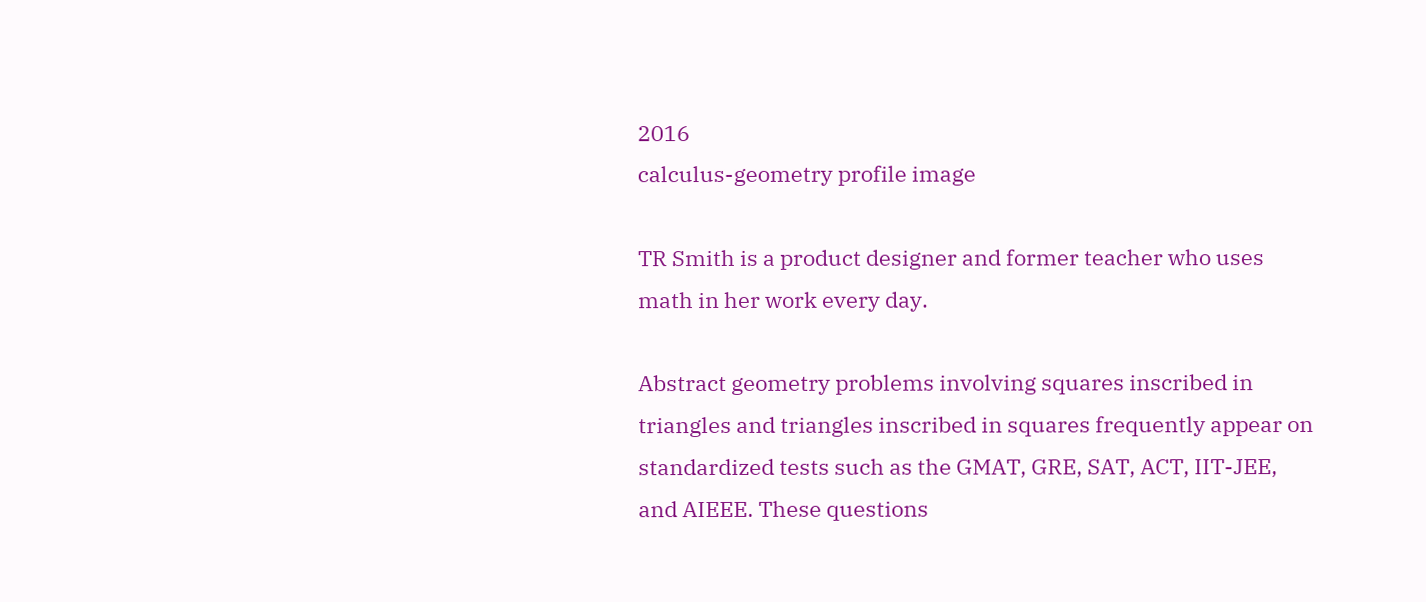2016
calculus-geometry profile image

TR Smith is a product designer and former teacher who uses math in her work every day.

Abstract geometry problems involving squares inscribed in triangles and triangles inscribed in squares frequently appear on standardized tests such as the GMAT, GRE, SAT, ACT, IIT-JEE, and AIEEE. These questions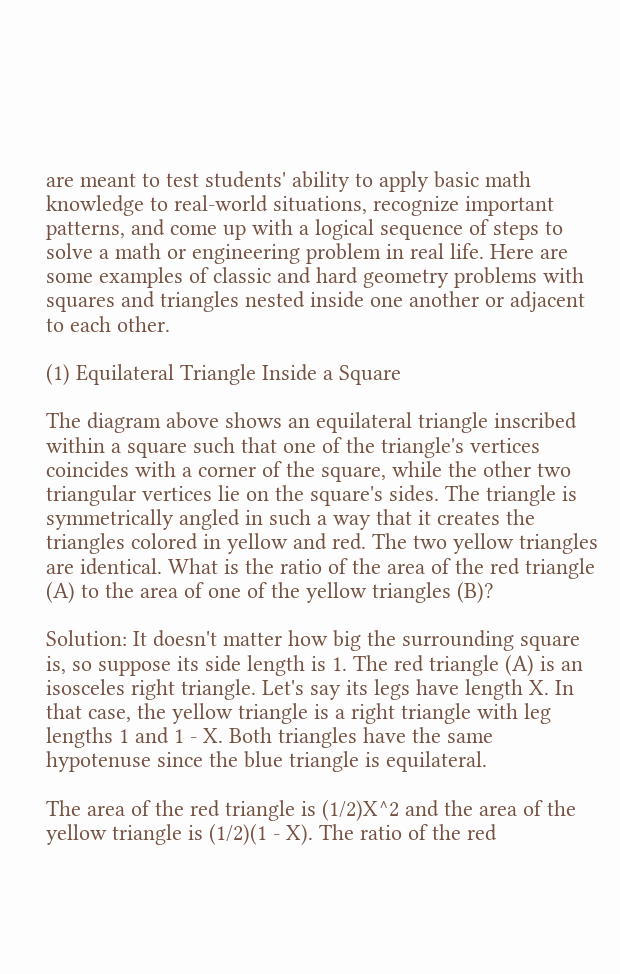are meant to test students' ability to apply basic math knowledge to real-world situations, recognize important patterns, and come up with a logical sequence of steps to solve a math or engineering problem in real life. Here are some examples of classic and hard geometry problems with squares and triangles nested inside one another or adjacent to each other.

(1) Equilateral Triangle Inside a Square

The diagram above shows an equilateral triangle inscribed within a square such that one of the triangle's vertices coincides with a corner of the square, while the other two triangular vertices lie on the square's sides. The triangle is symmetrically angled in such a way that it creates the triangles colored in yellow and red. The two yellow triangles are identical. What is the ratio of the area of the red triangle (A) to the area of one of the yellow triangles (B)?

Solution: It doesn't matter how big the surrounding square is, so suppose its side length is 1. The red triangle (A) is an isosceles right triangle. Let's say its legs have length X. In that case, the yellow triangle is a right triangle with leg lengths 1 and 1 - X. Both triangles have the same hypotenuse since the blue triangle is equilateral.

The area of the red triangle is (1/2)X^2 and the area of the yellow triangle is (1/2)(1 - X). The ratio of the red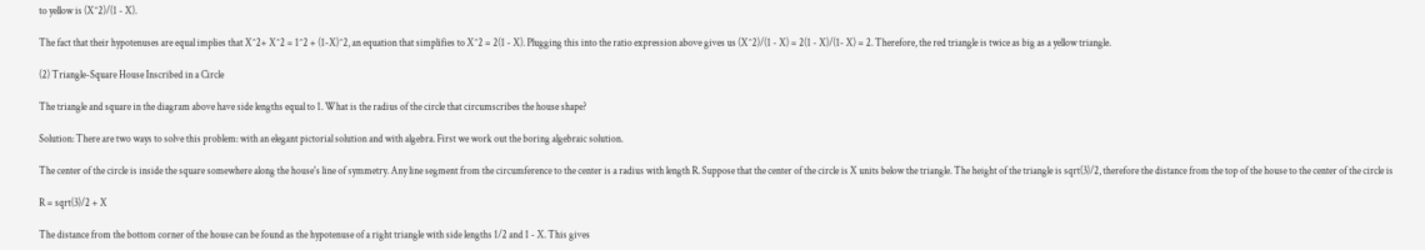to yellow is (X^2)/(1 - X).

The fact that their hypotenuses are equal implies that X^2+ X^2 = 1^2 + (1-X)^2, an equation that simplifies to X^2 = 2(1 - X). Plugging this into the ratio expression above gives us (X^2)/(1 - X) = 2(1 - X)/(1- X) = 2. Therefore, the red triangle is twice as big as a yellow triangle.

(2) Triangle-Square House Inscribed in a Circle

The triangle and square in the diagram above have side lengths equal to 1. What is the radius of the circle that circumscribes the house shape?

Solution: There are two ways to solve this problem: with an elegant pictorial solution and with algebra. First we work out the boring algebraic solution.

The center of the circle is inside the square somewhere along the house's line of symmetry. Any line segment from the circumference to the center is a radius with length R. Suppose that the center of the circle is X units below the triangle. The height of the triangle is sqrt(3)/2, therefore the distance from the top of the house to the center of the circle is

R = sqrt(3)/2 + X

The distance from the bottom corner of the house can be found as the hypotenuse of a right triangle with side lengths 1/2 and 1 - X. This gives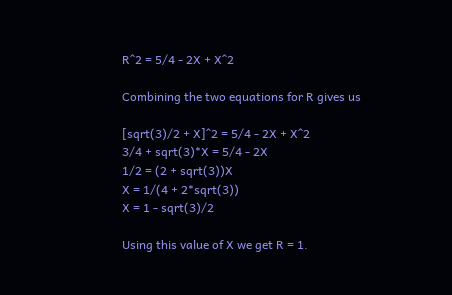R^2 = 5/4 - 2X + X^2

Combining the two equations for R gives us

[sqrt(3)/2 + X]^2 = 5/4 - 2X + X^2
3/4 + sqrt(3)*X = 5/4 - 2X
1/2 = (2 + sqrt(3))X
X = 1/(4 + 2*sqrt(3))
X = 1 - sqrt(3)/2

Using this value of X we get R = 1.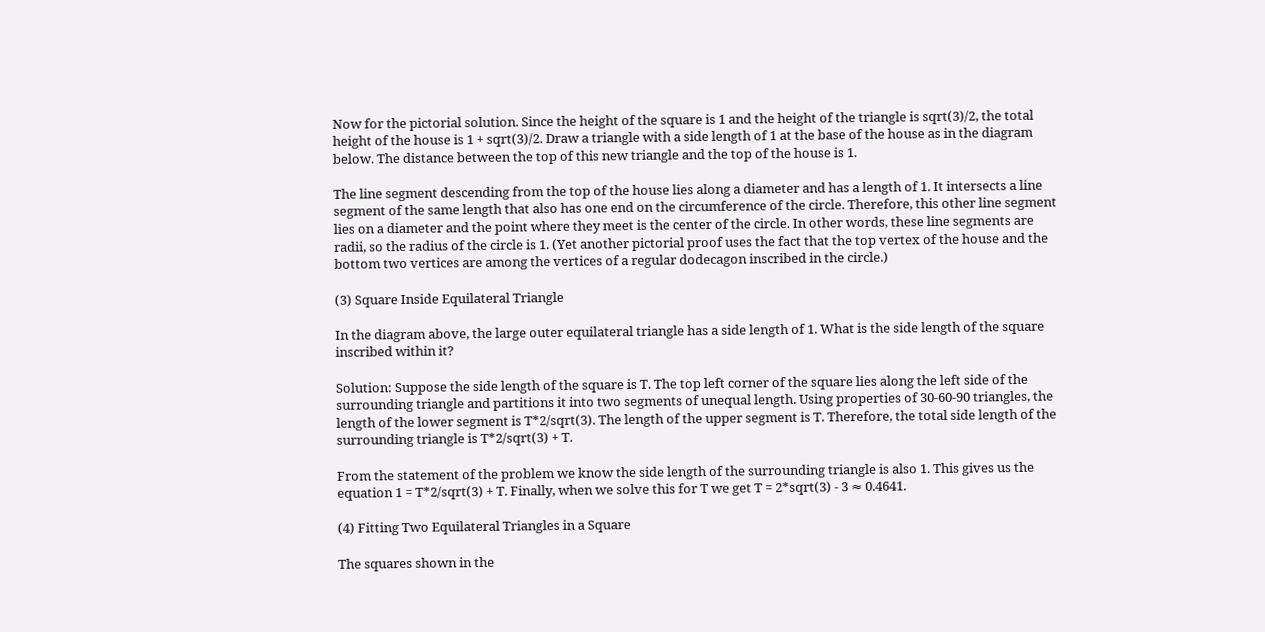Now for the pictorial solution. Since the height of the square is 1 and the height of the triangle is sqrt(3)/2, the total height of the house is 1 + sqrt(3)/2. Draw a triangle with a side length of 1 at the base of the house as in the diagram below. The distance between the top of this new triangle and the top of the house is 1.

The line segment descending from the top of the house lies along a diameter and has a length of 1. It intersects a line segment of the same length that also has one end on the circumference of the circle. Therefore, this other line segment lies on a diameter and the point where they meet is the center of the circle. In other words, these line segments are radii, so the radius of the circle is 1. (Yet another pictorial proof uses the fact that the top vertex of the house and the bottom two vertices are among the vertices of a regular dodecagon inscribed in the circle.)

(3) Square Inside Equilateral Triangle

In the diagram above, the large outer equilateral triangle has a side length of 1. What is the side length of the square inscribed within it?

Solution: Suppose the side length of the square is T. The top left corner of the square lies along the left side of the surrounding triangle and partitions it into two segments of unequal length. Using properties of 30-60-90 triangles, the length of the lower segment is T*2/sqrt(3). The length of the upper segment is T. Therefore, the total side length of the surrounding triangle is T*2/sqrt(3) + T.

From the statement of the problem we know the side length of the surrounding triangle is also 1. This gives us the equation 1 = T*2/sqrt(3) + T. Finally, when we solve this for T we get T = 2*sqrt(3) - 3 ≈ 0.4641.

(4) Fitting Two Equilateral Triangles in a Square

The squares shown in the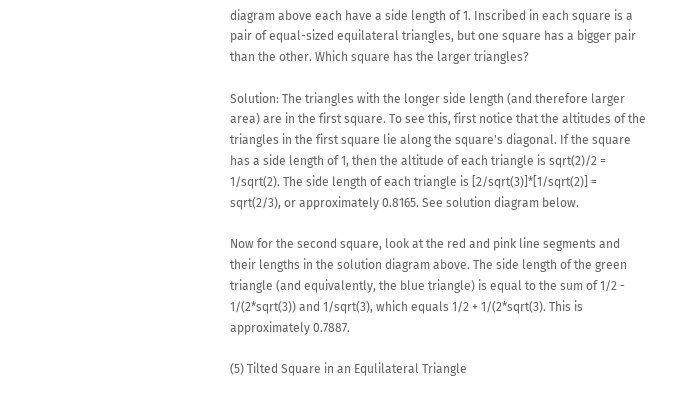diagram above each have a side length of 1. Inscribed in each square is a pair of equal-sized equilateral triangles, but one square has a bigger pair than the other. Which square has the larger triangles?

Solution: The triangles with the longer side length (and therefore larger area) are in the first square. To see this, first notice that the altitudes of the triangles in the first square lie along the square's diagonal. If the square has a side length of 1, then the altitude of each triangle is sqrt(2)/2 = 1/sqrt(2). The side length of each triangle is [2/sqrt(3)]*[1/sqrt(2)] = sqrt(2/3), or approximately 0.8165. See solution diagram below.

Now for the second square, look at the red and pink line segments and their lengths in the solution diagram above. The side length of the green triangle (and equivalently, the blue triangle) is equal to the sum of 1/2 - 1/(2*sqrt(3)) and 1/sqrt(3), which equals 1/2 + 1/(2*sqrt(3). This is approximately 0.7887.

(5) Tilted Square in an Equlilateral Triangle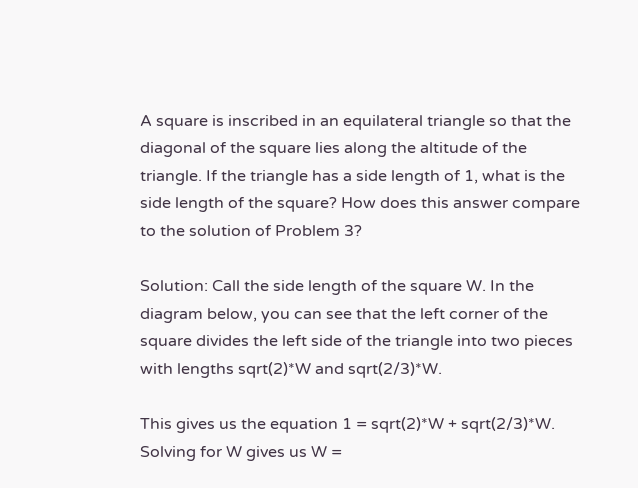A square is inscribed in an equilateral triangle so that the diagonal of the square lies along the altitude of the triangle. If the triangle has a side length of 1, what is the side length of the square? How does this answer compare to the solution of Problem 3?

Solution: Call the side length of the square W. In the diagram below, you can see that the left corner of the square divides the left side of the triangle into two pieces with lengths sqrt(2)*W and sqrt(2/3)*W.

This gives us the equation 1 = sqrt(2)*W + sqrt(2/3)*W. Solving for W gives us W =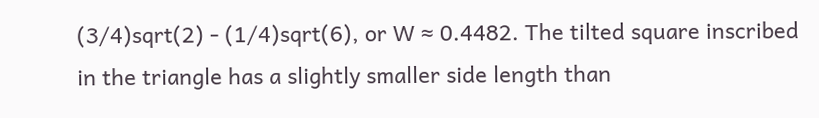(3/4)sqrt(2) - (1/4)sqrt(6), or W ≈ 0.4482. The tilted square inscribed in the triangle has a slightly smaller side length than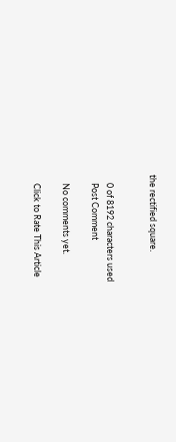the rectified square.


    0 of 8192 characters used
    Post Comment

    No comments yet.

    Click to Rate This Article